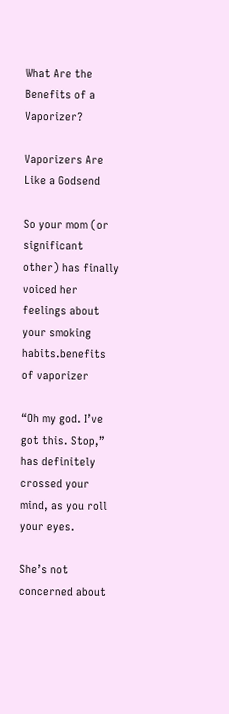What Are the Benefits of a Vaporizer?

Vaporizers Are Like a Godsend

So your mom (or significant other) has finally voiced her feelings about your smoking habits.benefits of vaporizer

“Oh my god. I’ve got this. Stop,” has definitely crossed your mind, as you roll your eyes.

She’s not concerned about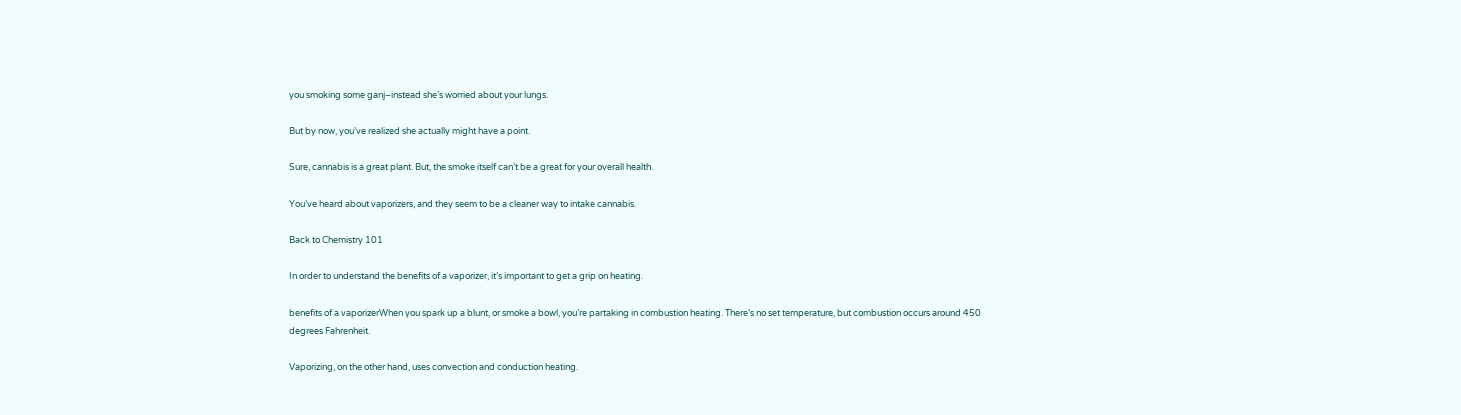you smoking some ganj–instead she’s worried about your lungs.

But by now, you’ve realized she actually might have a point.

Sure, cannabis is a great plant. But, the smoke itself can’t be a great for your overall health.

You’ve heard about vaporizers, and they seem to be a cleaner way to intake cannabis.

Back to Chemistry 101

In order to understand the benefits of a vaporizer, it’s important to get a grip on heating.

benefits of a vaporizerWhen you spark up a blunt, or smoke a bowl, you’re partaking in combustion heating. There’s no set temperature, but combustion occurs around 450 degrees Fahrenheit.

Vaporizing, on the other hand, uses convection and conduction heating.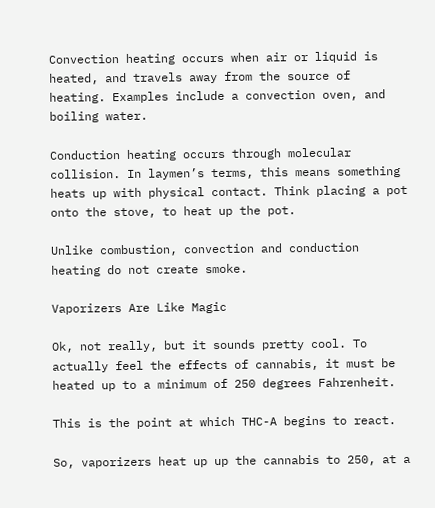Convection heating occurs when air or liquid is heated, and travels away from the source of heating. Examples include a convection oven, and boiling water.

Conduction heating occurs through molecular collision. In laymen’s terms, this means something heats up with physical contact. Think placing a pot onto the stove, to heat up the pot.

Unlike combustion, convection and conduction heating do not create smoke.

Vaporizers Are Like Magic

Ok, not really, but it sounds pretty cool. To actually feel the effects of cannabis, it must be heated up to a minimum of 250 degrees Fahrenheit.

This is the point at which THC-A begins to react.

So, vaporizers heat up up the cannabis to 250, at a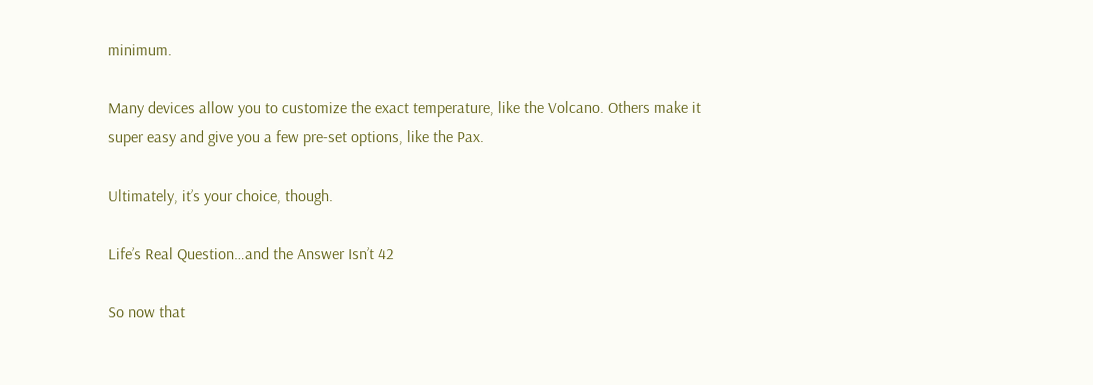minimum.

Many devices allow you to customize the exact temperature, like the Volcano. Others make it super easy and give you a few pre-set options, like the Pax.

Ultimately, it’s your choice, though.

Life’s Real Question…and the Answer Isn’t 42

So now that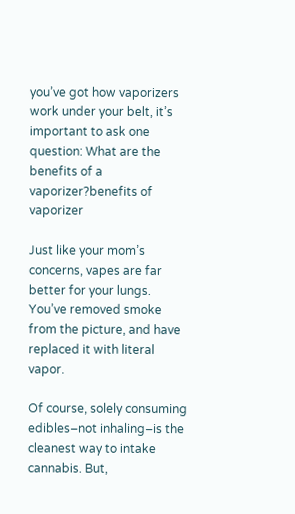you’ve got how vaporizers work under your belt, it’s important to ask one question: What are the benefits of a vaporizer?benefits of vaporizer

Just like your mom’s concerns, vapes are far better for your lungs. You’ve removed smoke from the picture, and have replaced it with literal vapor.

Of course, solely consuming edibles–not inhaling–is the cleanest way to intake cannabis. But,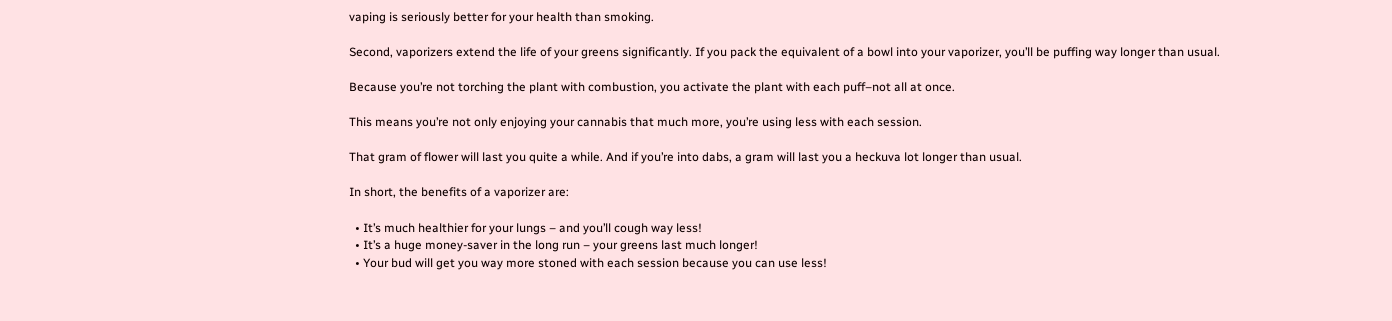vaping is seriously better for your health than smoking.

Second, vaporizers extend the life of your greens significantly. If you pack the equivalent of a bowl into your vaporizer, you’ll be puffing way longer than usual.

Because you’re not torching the plant with combustion, you activate the plant with each puff–not all at once.

This means you’re not only enjoying your cannabis that much more, you’re using less with each session.

That gram of flower will last you quite a while. And if you’re into dabs, a gram will last you a heckuva lot longer than usual.

In short, the benefits of a vaporizer are:

  • It’s much healthier for your lungs – and you’ll cough way less!
  • It’s a huge money-saver in the long run – your greens last much longer!
  • Your bud will get you way more stoned with each session because you can use less!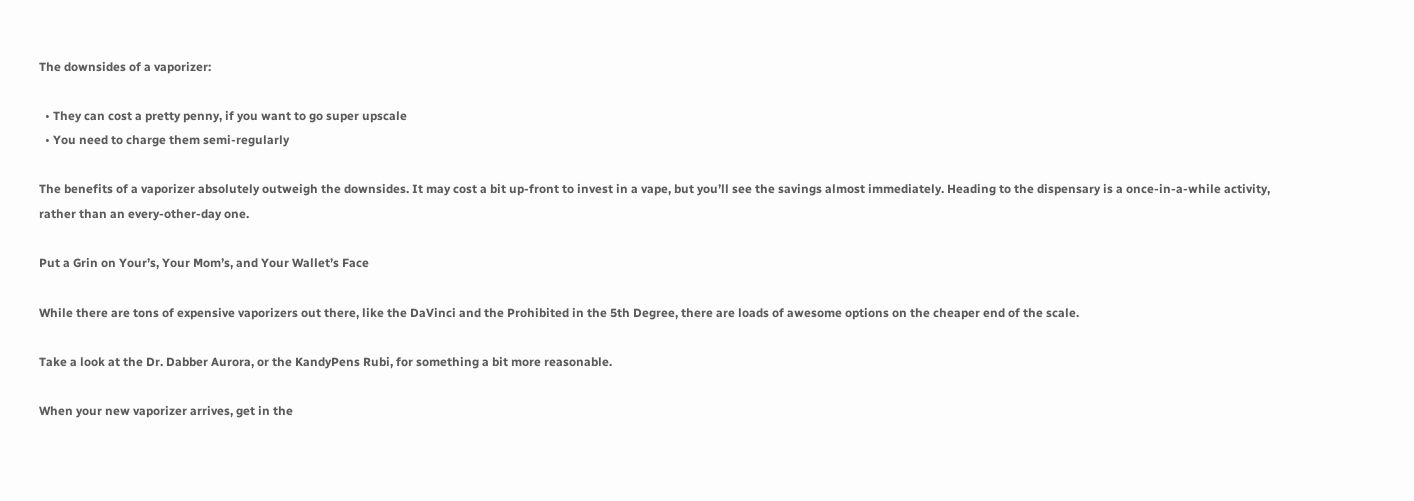The downsides of a vaporizer:

  • They can cost a pretty penny, if you want to go super upscale
  • You need to charge them semi-regularly

The benefits of a vaporizer absolutely outweigh the downsides. It may cost a bit up-front to invest in a vape, but you’ll see the savings almost immediately. Heading to the dispensary is a once-in-a-while activity, rather than an every-other-day one.

Put a Grin on Your’s, Your Mom’s, and Your Wallet’s Face

While there are tons of expensive vaporizers out there, like the DaVinci and the Prohibited in the 5th Degree, there are loads of awesome options on the cheaper end of the scale.

Take a look at the Dr. Dabber Aurora, or the KandyPens Rubi, for something a bit more reasonable.

When your new vaporizer arrives, get in the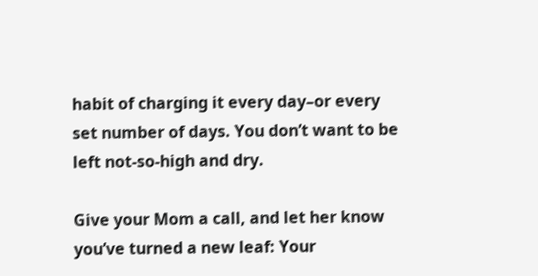habit of charging it every day–or every set number of days. You don’t want to be left not-so-high and dry.

Give your Mom a call, and let her know you’ve turned a new leaf: Your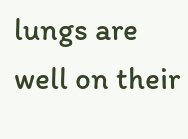lungs are well on their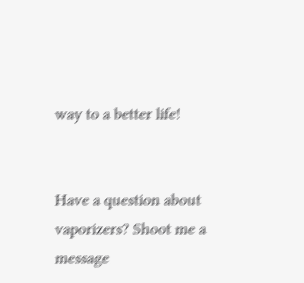way to a better life!


Have a question about vaporizers? Shoot me a message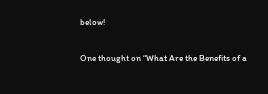below!

One thought on “What Are the Benefits of a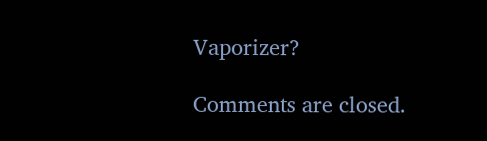Vaporizer?

Comments are closed.